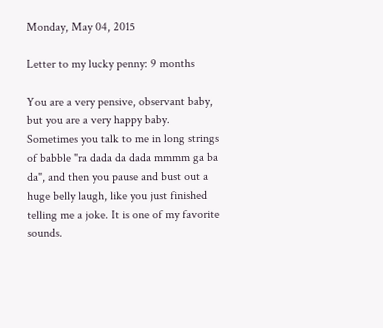Monday, May 04, 2015

Letter to my lucky penny: 9 months

You are a very pensive, observant baby, but you are a very happy baby. Sometimes you talk to me in long strings of babble "ra dada da dada mmmm ga ba da", and then you pause and bust out a huge belly laugh, like you just finished telling me a joke. It is one of my favorite sounds.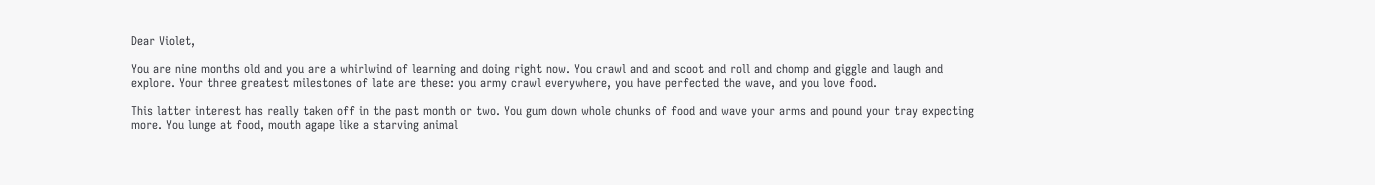Dear Violet,

You are nine months old and you are a whirlwind of learning and doing right now. You crawl and and scoot and roll and chomp and giggle and laugh and explore. Your three greatest milestones of late are these: you army crawl everywhere, you have perfected the wave, and you love food.

This latter interest has really taken off in the past month or two. You gum down whole chunks of food and wave your arms and pound your tray expecting more. You lunge at food, mouth agape like a starving animal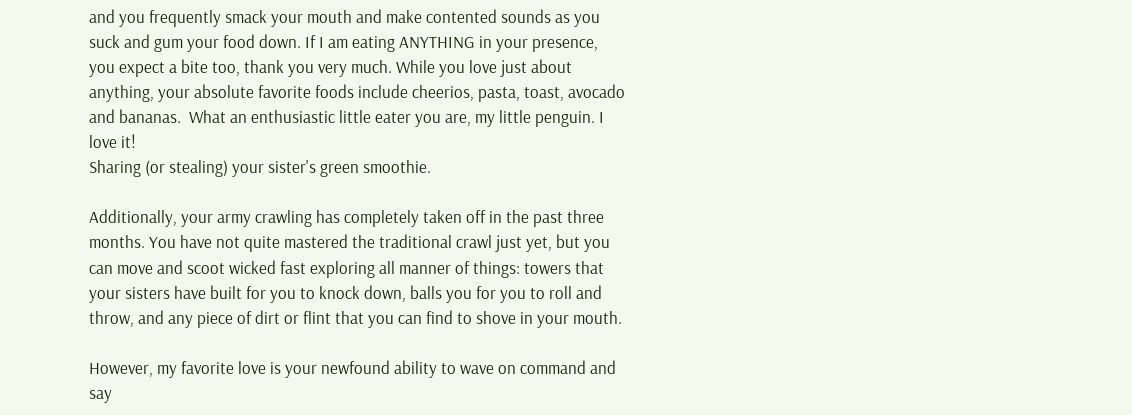and you frequently smack your mouth and make contented sounds as you suck and gum your food down. If I am eating ANYTHING in your presence, you expect a bite too, thank you very much. While you love just about anything, your absolute favorite foods include cheerios, pasta, toast, avocado and bananas.  What an enthusiastic little eater you are, my little penguin. I love it!
Sharing (or stealing) your sister's green smoothie.

Additionally, your army crawling has completely taken off in the past three months. You have not quite mastered the traditional crawl just yet, but you can move and scoot wicked fast exploring all manner of things: towers that your sisters have built for you to knock down, balls you for you to roll and throw, and any piece of dirt or flint that you can find to shove in your mouth.

However, my favorite love is your newfound ability to wave on command and say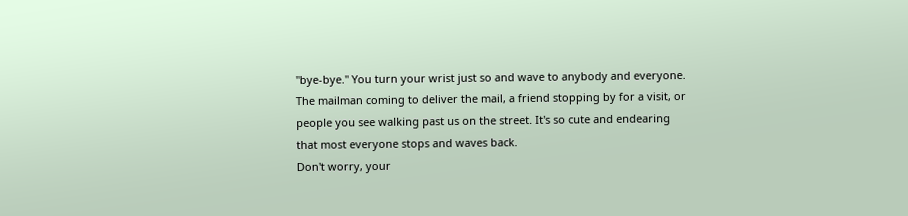"bye-bye." You turn your wrist just so and wave to anybody and everyone. The mailman coming to deliver the mail, a friend stopping by for a visit, or people you see walking past us on the street. It's so cute and endearing that most everyone stops and waves back.
Don't worry, your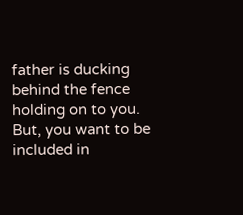father is ducking behind the fence holding on to you. But, you want to be included in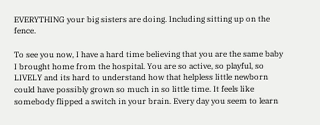EVERYTHING your big sisters are doing. Including sitting up on the fence.

To see you now, I have a hard time believing that you are the same baby I brought home from the hospital. You are so active, so playful, so LIVELY and its hard to understand how that helpless little newborn could have possibly grown so much in so little time. It feels like somebody flipped a switch in your brain. Every day you seem to learn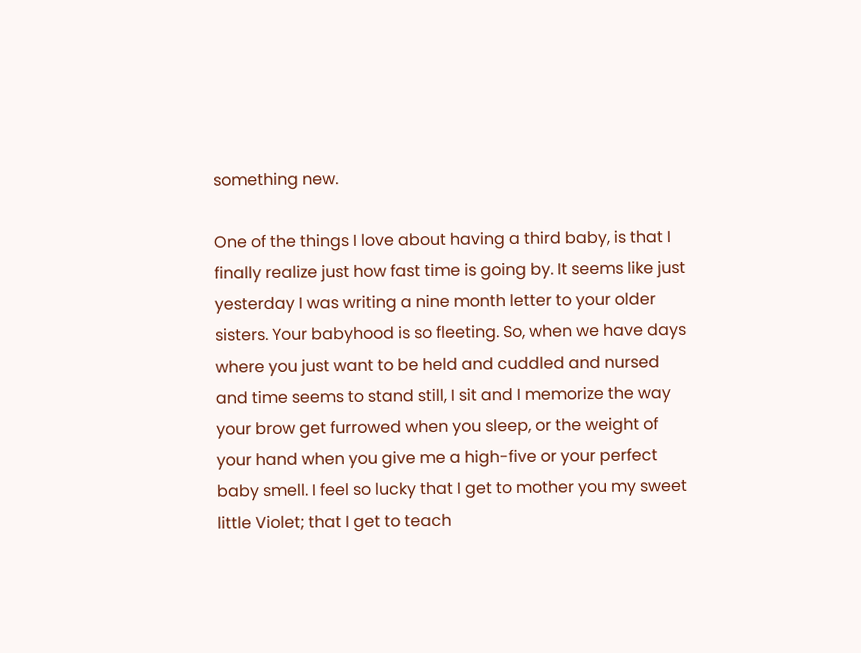something new.

One of the things I love about having a third baby, is that I finally realize just how fast time is going by. It seems like just yesterday I was writing a nine month letter to your older sisters. Your babyhood is so fleeting. So, when we have days where you just want to be held and cuddled and nursed and time seems to stand still, I sit and I memorize the way your brow get furrowed when you sleep, or the weight of your hand when you give me a high-five or your perfect baby smell. I feel so lucky that I get to mother you my sweet little Violet; that I get to teach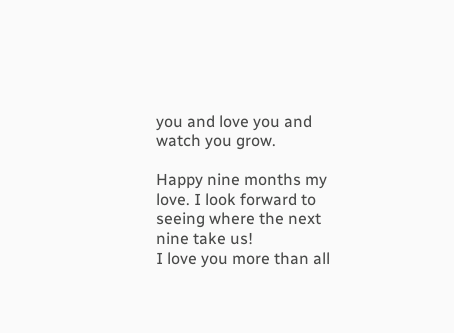you and love you and watch you grow.

Happy nine months my love. I look forward to seeing where the next nine take us!
I love you more than all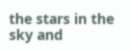the stars in the sky and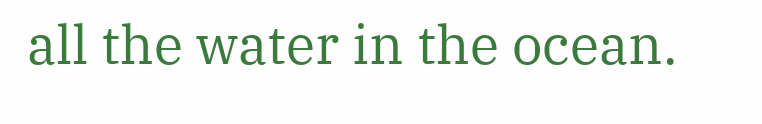all the water in the ocean.